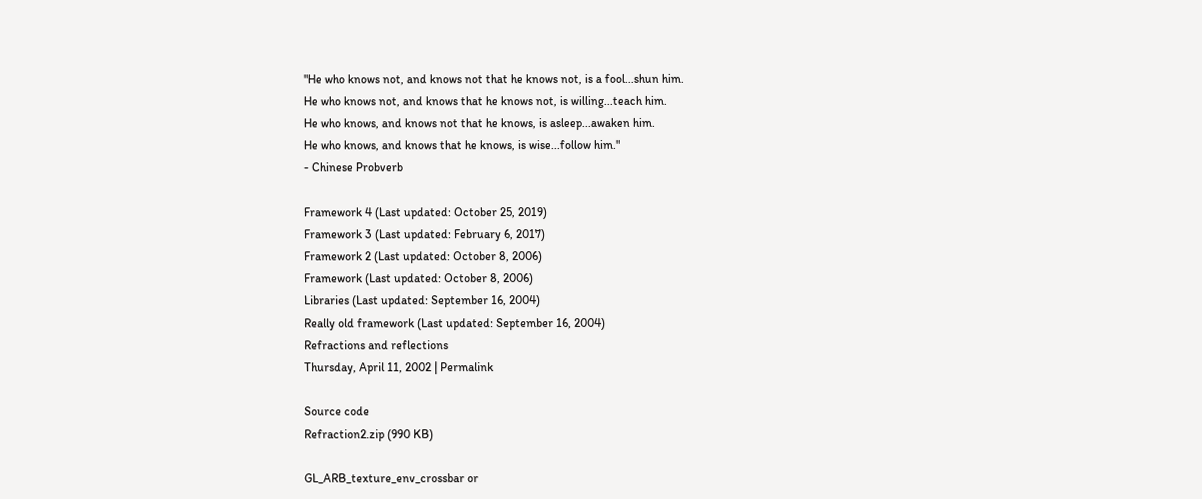"He who knows not, and knows not that he knows not, is a fool...shun him.
He who knows not, and knows that he knows not, is willing...teach him.
He who knows, and knows not that he knows, is asleep...awaken him.
He who knows, and knows that he knows, is wise...follow him."
- Chinese Probverb

Framework 4 (Last updated: October 25, 2019)
Framework 3 (Last updated: February 6, 2017)
Framework 2 (Last updated: October 8, 2006)
Framework (Last updated: October 8, 2006)
Libraries (Last updated: September 16, 2004)
Really old framework (Last updated: September 16, 2004)
Refractions and reflections
Thursday, April 11, 2002 | Permalink

Source code
Refraction2.zip (990 KB)

GL_ARB_texture_env_crossbar or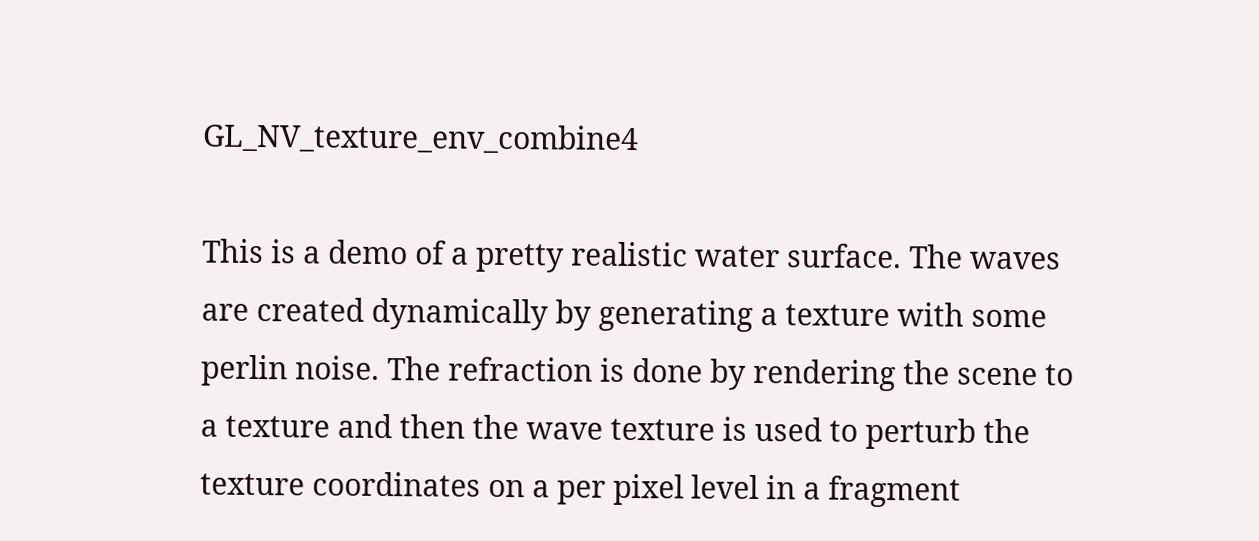GL_NV_texture_env_combine4

This is a demo of a pretty realistic water surface. The waves are created dynamically by generating a texture with some perlin noise. The refraction is done by rendering the scene to a texture and then the wave texture is used to perturb the texture coordinates on a per pixel level in a fragment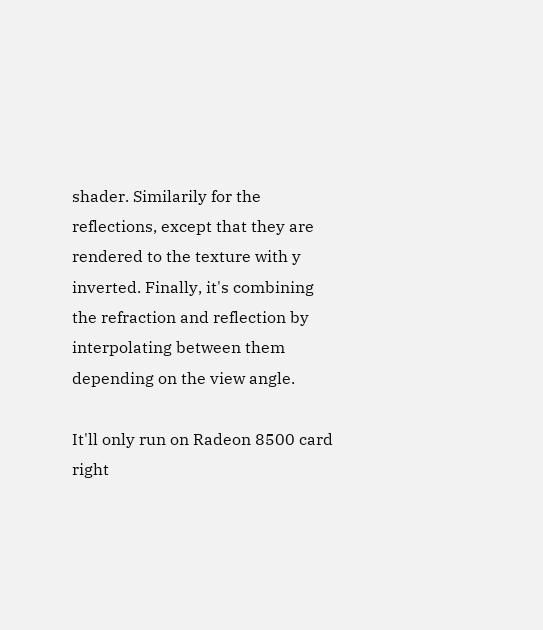shader. Similarily for the reflections, except that they are rendered to the texture with y inverted. Finally, it's combining the refraction and reflection by interpolating between them depending on the view angle.

It'll only run on Radeon 8500 card right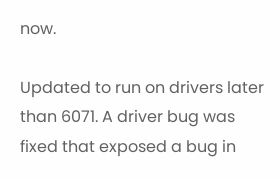now.

Updated to run on drivers later than 6071. A driver bug was fixed that exposed a bug in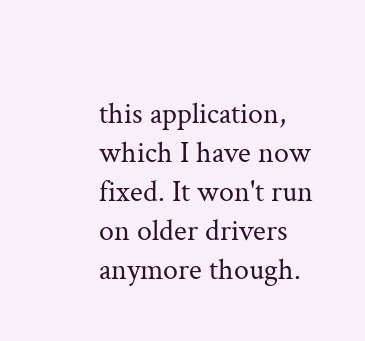this application, which I have now fixed. It won't run on older drivers anymore though.